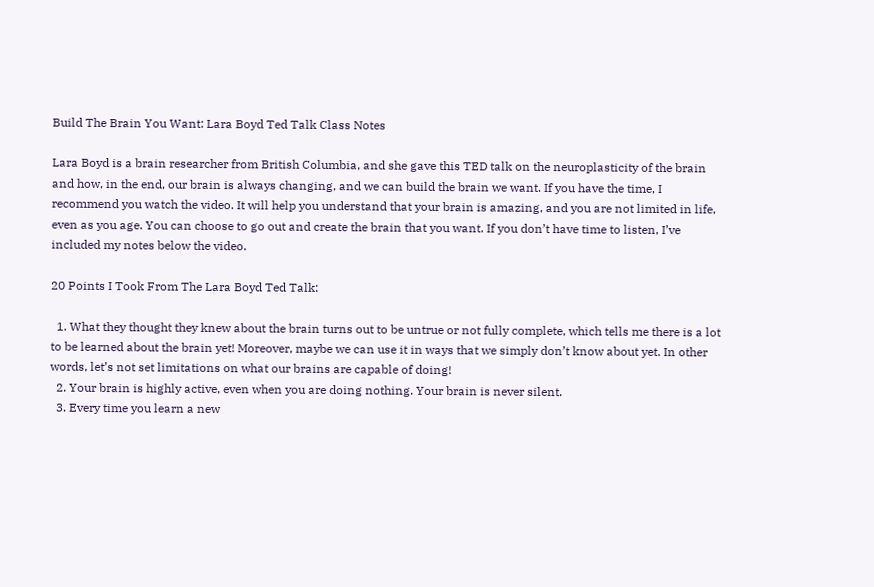Build The Brain You Want: Lara Boyd Ted Talk Class Notes

Lara Boyd is a brain researcher from British Columbia, and she gave this TED talk on the neuroplasticity of the brain and how, in the end, our brain is always changing, and we can build the brain we want. If you have the time, I recommend you watch the video. It will help you understand that your brain is amazing, and you are not limited in life, even as you age. You can choose to go out and create the brain that you want. If you don’t have time to listen, I’ve included my notes below the video.

20 Points I Took From The Lara Boyd Ted Talk:

  1. What they thought they knew about the brain turns out to be untrue or not fully complete, which tells me there is a lot to be learned about the brain yet! Moreover, maybe we can use it in ways that we simply don’t know about yet. In other words, let’s not set limitations on what our brains are capable of doing!
  2. Your brain is highly active, even when you are doing nothing. Your brain is never silent.
  3. Every time you learn a new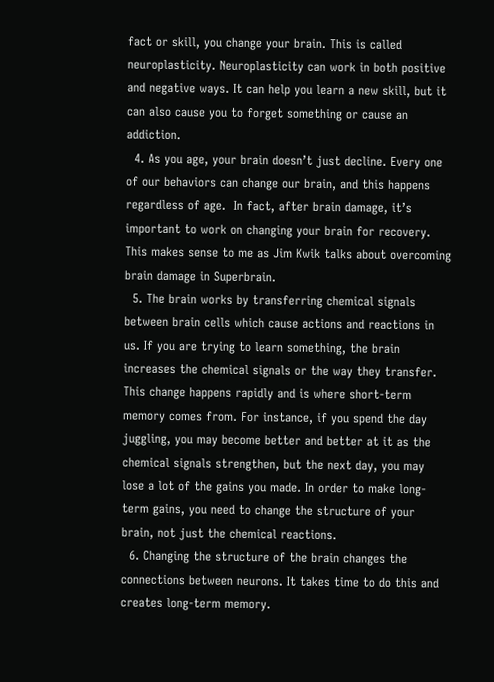fact or skill, you change your brain. This is called neuroplasticity. Neuroplasticity can work in both positive and negative ways. It can help you learn a new skill, but it can also cause you to forget something or cause an addiction.
  4. As you age, your brain doesn’t just decline. Every one of our behaviors can change our brain, and this happens regardless of age.  In fact, after brain damage, it’s important to work on changing your brain for recovery. This makes sense to me as Jim Kwik talks about overcoming brain damage in Superbrain.
  5. The brain works by transferring chemical signals between brain cells which cause actions and reactions in us. If you are trying to learn something, the brain increases the chemical signals or the way they transfer. This change happens rapidly and is where short-term memory comes from. For instance, if you spend the day juggling, you may become better and better at it as the chemical signals strengthen, but the next day, you may lose a lot of the gains you made. In order to make long-term gains, you need to change the structure of your brain, not just the chemical reactions.
  6. Changing the structure of the brain changes the connections between neurons. It takes time to do this and creates long-term memory.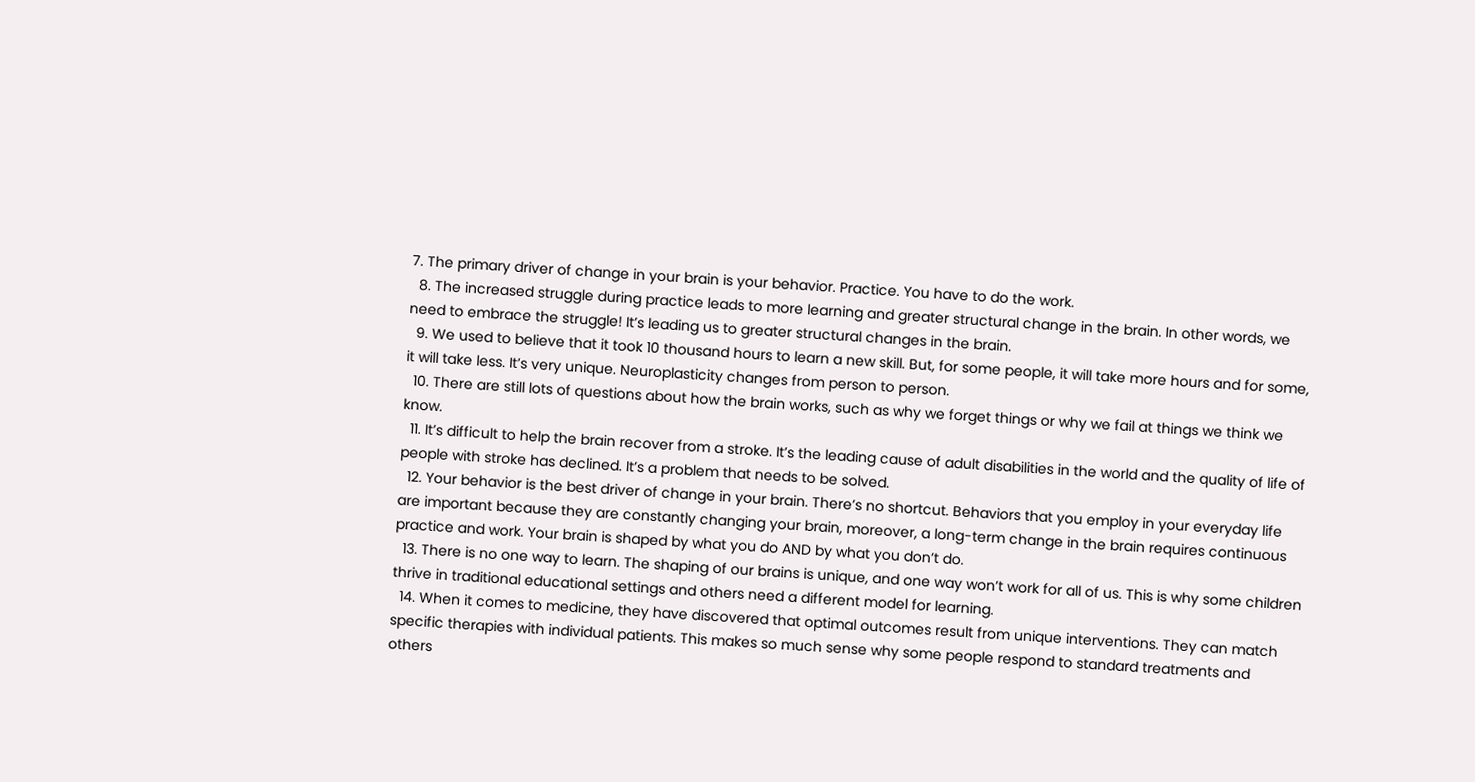7. The primary driver of change in your brain is your behavior. Practice. You have to do the work.
  8. The increased struggle during practice leads to more learning and greater structural change in the brain. In other words, we need to embrace the struggle! It’s leading us to greater structural changes in the brain.
  9. We used to believe that it took 10 thousand hours to learn a new skill. But, for some people, it will take more hours and for some, it will take less. It’s very unique. Neuroplasticity changes from person to person.
  10. There are still lots of questions about how the brain works, such as why we forget things or why we fail at things we think we know.
  11. It’s difficult to help the brain recover from a stroke. It’s the leading cause of adult disabilities in the world and the quality of life of people with stroke has declined. It’s a problem that needs to be solved.
  12. Your behavior is the best driver of change in your brain. There’s no shortcut. Behaviors that you employ in your everyday life are important because they are constantly changing your brain, moreover, a long-term change in the brain requires continuous practice and work. Your brain is shaped by what you do AND by what you don’t do.
  13. There is no one way to learn. The shaping of our brains is unique, and one way won’t work for all of us. This is why some children thrive in traditional educational settings and others need a different model for learning.
  14. When it comes to medicine, they have discovered that optimal outcomes result from unique interventions. They can match specific therapies with individual patients. This makes so much sense why some people respond to standard treatments and others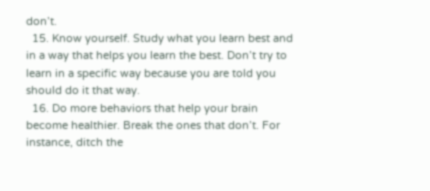don’t.
  15. Know yourself. Study what you learn best and in a way that helps you learn the best. Don’t try to learn in a specific way because you are told you should do it that way.
  16. Do more behaviors that help your brain become healthier. Break the ones that don’t. For instance, ditch the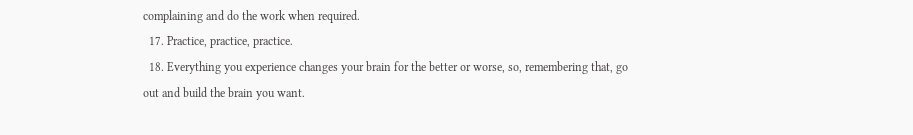complaining and do the work when required.
  17. Practice, practice, practice.
  18. Everything you experience changes your brain for the better or worse, so, remembering that, go out and build the brain you want.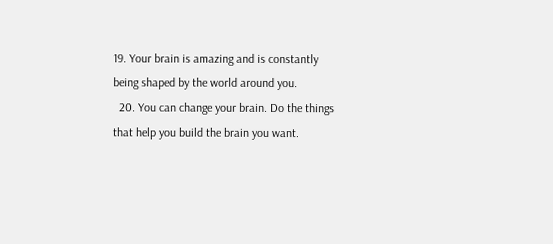19. Your brain is amazing and is constantly being shaped by the world around you.
  20. You can change your brain. Do the things that help you build the brain you want.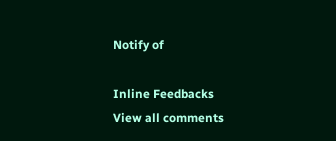Notify of

Inline Feedbacks
View all comments